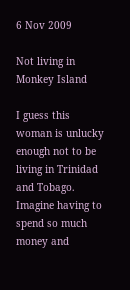6 Nov 2009

Not living in Monkey Island

I guess this woman is unlucky enough not to be living in Trinidad and Tobago. Imagine having to spend so much money and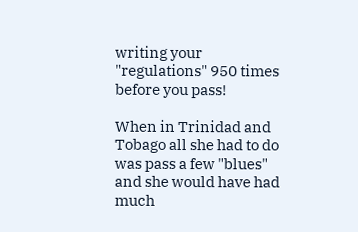writing your "regulations" 950 times before you pass!

When in Trinidad and Tobago all she had to do was pass a few "blues" and she would have had much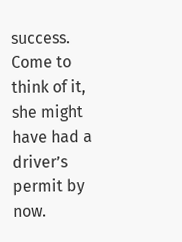success. Come to think of it, she might have had a driver’s permit by now.